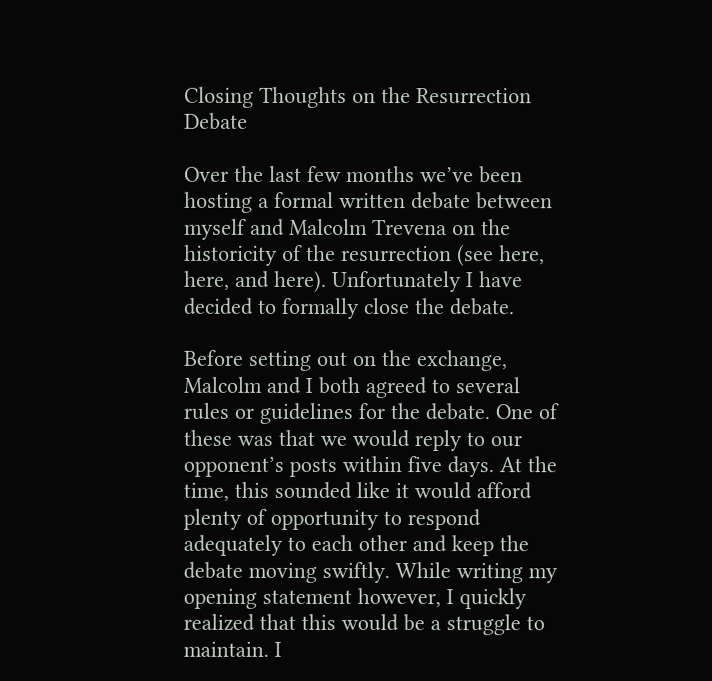Closing Thoughts on the Resurrection Debate

Over the last few months we’ve been hosting a formal written debate between myself and Malcolm Trevena on the historicity of the resurrection (see here, here, and here). Unfortunately I have decided to formally close the debate.

Before setting out on the exchange, Malcolm and I both agreed to several rules or guidelines for the debate. One of these was that we would reply to our opponent’s posts within five days. At the time, this sounded like it would afford plenty of opportunity to respond adequately to each other and keep the debate moving swiftly. While writing my opening statement however, I quickly realized that this would be a struggle to maintain. I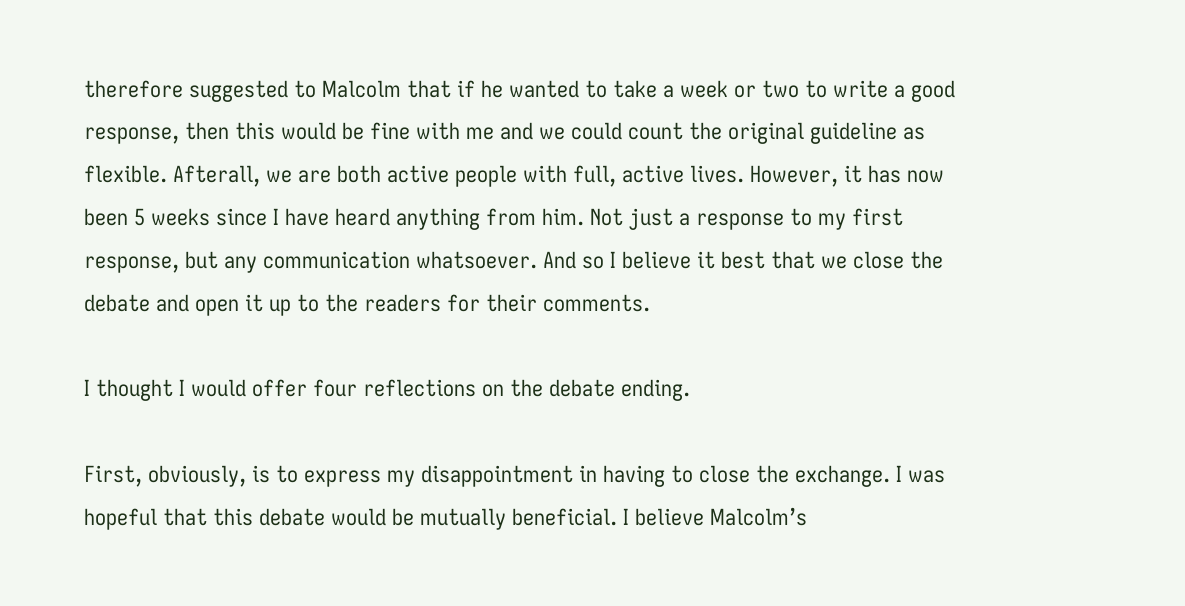therefore suggested to Malcolm that if he wanted to take a week or two to write a good response, then this would be fine with me and we could count the original guideline as flexible. Afterall, we are both active people with full, active lives. However, it has now been 5 weeks since I have heard anything from him. Not just a response to my first response, but any communication whatsoever. And so I believe it best that we close the debate and open it up to the readers for their comments.

I thought I would offer four reflections on the debate ending.

First, obviously, is to express my disappointment in having to close the exchange. I was hopeful that this debate would be mutually beneficial. I believe Malcolm’s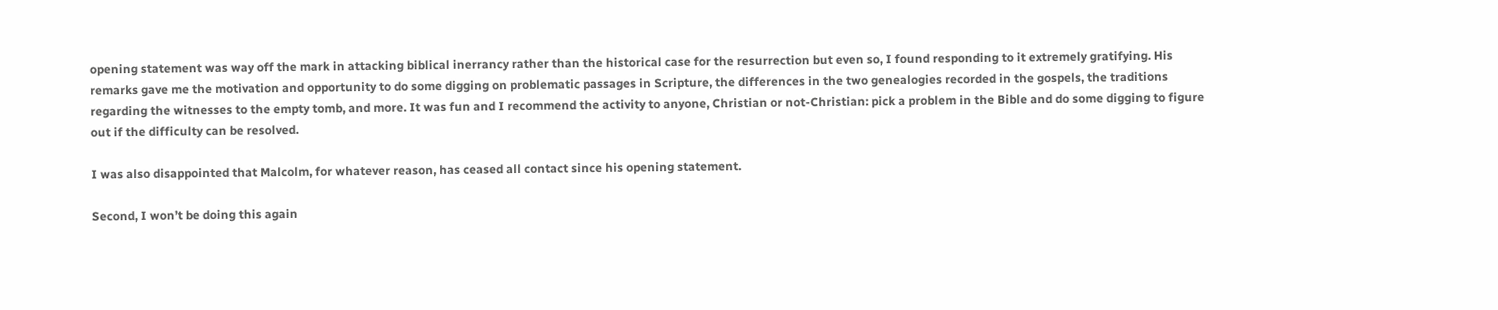opening statement was way off the mark in attacking biblical inerrancy rather than the historical case for the resurrection but even so, I found responding to it extremely gratifying. His remarks gave me the motivation and opportunity to do some digging on problematic passages in Scripture, the differences in the two genealogies recorded in the gospels, the traditions regarding the witnesses to the empty tomb, and more. It was fun and I recommend the activity to anyone, Christian or not-Christian: pick a problem in the Bible and do some digging to figure out if the difficulty can be resolved.

I was also disappointed that Malcolm, for whatever reason, has ceased all contact since his opening statement.

Second, I won’t be doing this again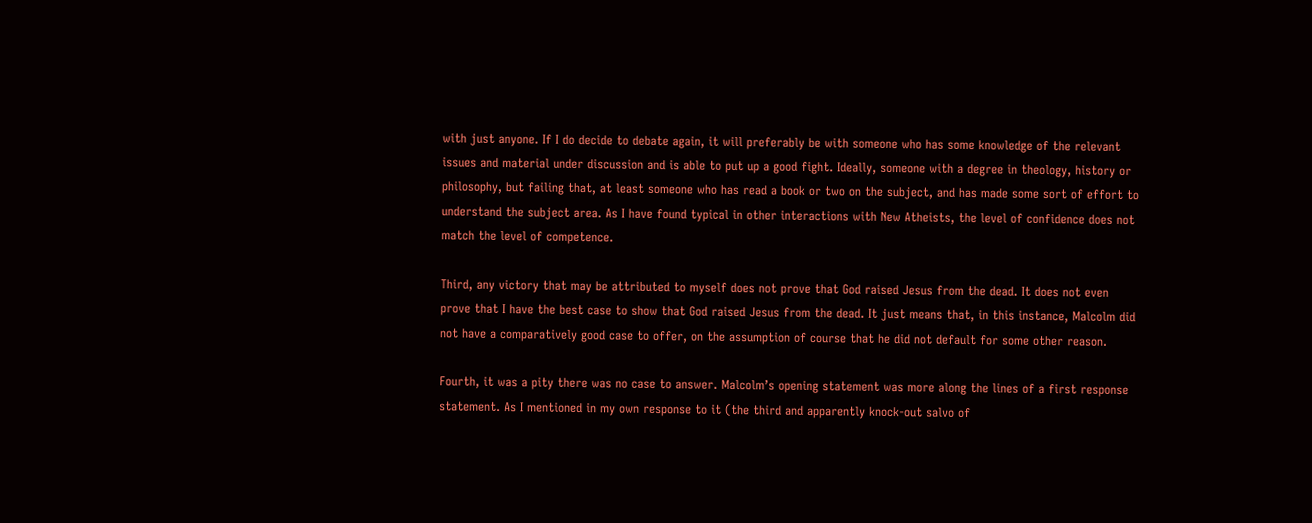with just anyone. If I do decide to debate again, it will preferably be with someone who has some knowledge of the relevant issues and material under discussion and is able to put up a good fight. Ideally, someone with a degree in theology, history or philosophy, but failing that, at least someone who has read a book or two on the subject, and has made some sort of effort to understand the subject area. As I have found typical in other interactions with New Atheists, the level of confidence does not match the level of competence.

Third, any victory that may be attributed to myself does not prove that God raised Jesus from the dead. It does not even prove that I have the best case to show that God raised Jesus from the dead. It just means that, in this instance, Malcolm did not have a comparatively good case to offer, on the assumption of course that he did not default for some other reason.

Fourth, it was a pity there was no case to answer. Malcolm’s opening statement was more along the lines of a first response statement. As I mentioned in my own response to it (the third and apparently knock-out salvo of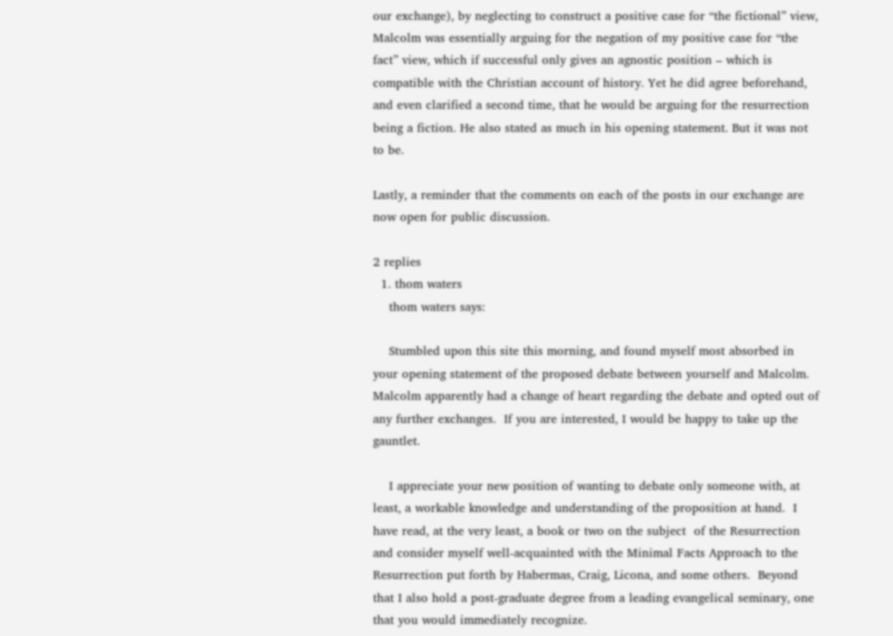our exchange), by neglecting to construct a positive case for “the fictional” view, Malcolm was essentially arguing for the negation of my positive case for “the fact” view, which if successful only gives an agnostic position – which is compatible with the Christian account of history. Yet he did agree beforehand, and even clarified a second time, that he would be arguing for the resurrection being a fiction. He also stated as much in his opening statement. But it was not to be.

Lastly, a reminder that the comments on each of the posts in our exchange are now open for public discussion.

2 replies
  1. thom waters
    thom waters says:

    Stumbled upon this site this morning, and found myself most absorbed in your opening statement of the proposed debate between yourself and Malcolm.  Malcolm apparently had a change of heart regarding the debate and opted out of any further exchanges.  If you are interested, I would be happy to take up the gauntlet.

    I appreciate your new position of wanting to debate only someone with, at least, a workable knowledge and understanding of the proposition at hand.  I have read, at the very least, a book or two on the subject  of the Resurrection and consider myself well-acquainted with the Minimal Facts Approach to the Resurrection put forth by Habermas, Craig, Licona, and some others.  Beyond that I also hold a post-graduate degree from a leading evangelical seminary, one that you would immediately recognize.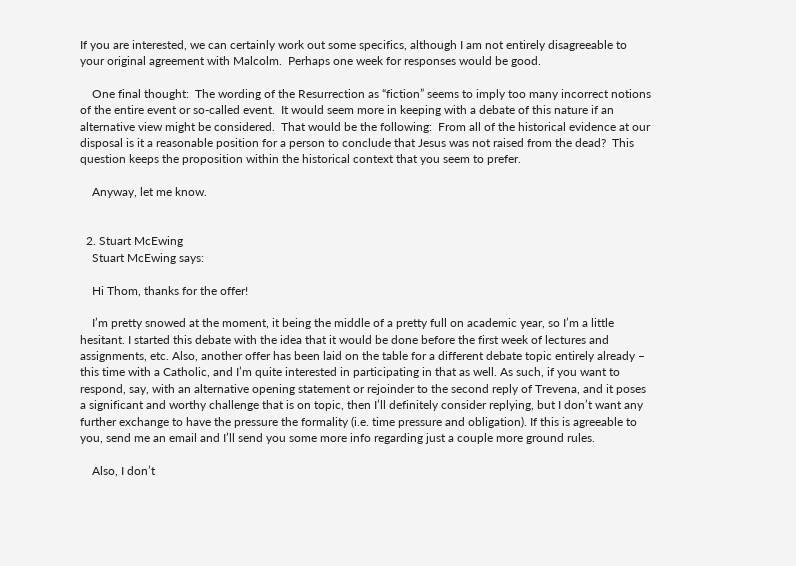If you are interested, we can certainly work out some specifics, although I am not entirely disagreeable to your original agreement with Malcolm.  Perhaps one week for responses would be good.

    One final thought:  The wording of the Resurrection as “fiction” seems to imply too many incorrect notions of the entire event or so-called event.  It would seem more in keeping with a debate of this nature if an alternative view might be considered.  That would be the following:  From all of the historical evidence at our disposal is it a reasonable position for a person to conclude that Jesus was not raised from the dead?  This question keeps the proposition within the historical context that you seem to prefer.

    Anyway, let me know.


  2. Stuart McEwing
    Stuart McEwing says:

    Hi Thom, thanks for the offer!

    I’m pretty snowed at the moment, it being the middle of a pretty full on academic year, so I’m a little hesitant. I started this debate with the idea that it would be done before the first week of lectures and assignments, etc. Also, another offer has been laid on the table for a different debate topic entirely already – this time with a Catholic, and I’m quite interested in participating in that as well. As such, if you want to respond, say, with an alternative opening statement or rejoinder to the second reply of Trevena, and it poses a significant and worthy challenge that is on topic, then I’ll definitely consider replying, but I don’t want any further exchange to have the pressure the formality (i.e. time pressure and obligation). If this is agreeable to you, send me an email and I’ll send you some more info regarding just a couple more ground rules.

    Also, I don’t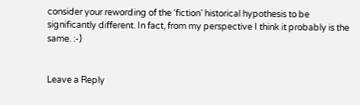consider your rewording of the ‘fiction’ historical hypothesis to be significantly different. In fact, from my perspective I think it probably is the same. :-)


Leave a Reply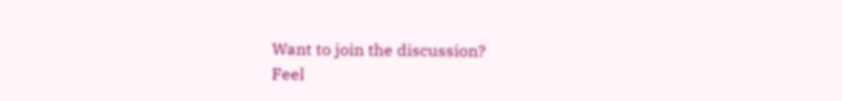Want to join the discussion?
Feel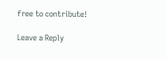free to contribute!

Leave a Reply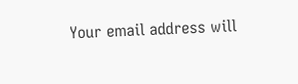Your email address will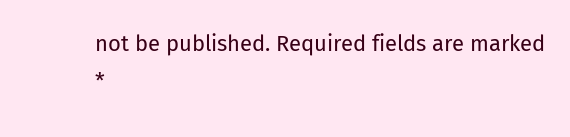not be published. Required fields are marked *